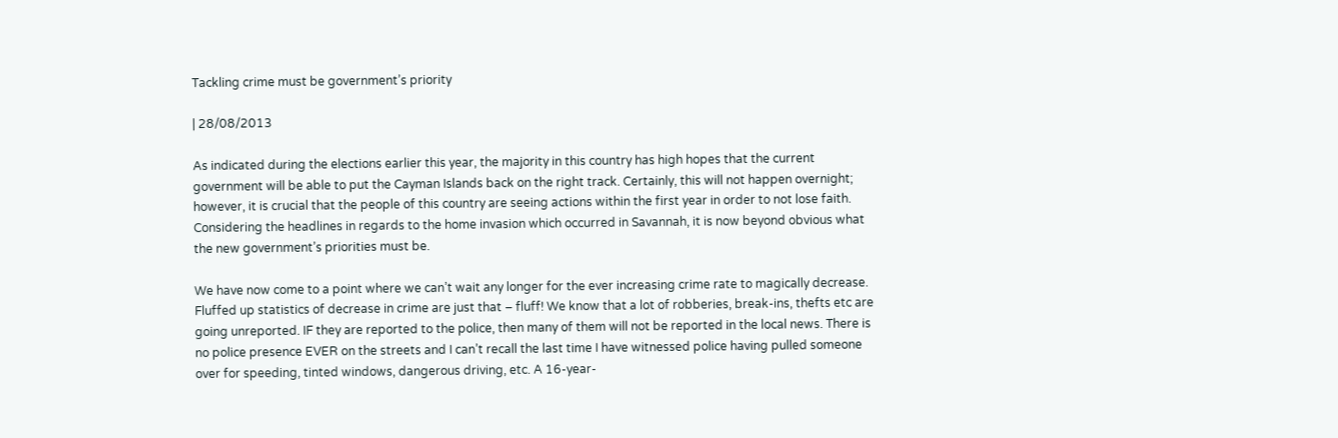Tackling crime must be government’s priority

| 28/08/2013

As indicated during the elections earlier this year, the majority in this country has high hopes that the current government will be able to put the Cayman Islands back on the right track. Certainly, this will not happen overnight; however, it is crucial that the people of this country are seeing actions within the first year in order to not lose faith. Considering the headlines in regards to the home invasion which occurred in Savannah, it is now beyond obvious what the new government’s priorities must be.

We have now come to a point where we can’t wait any longer for the ever increasing crime rate to magically decrease. Fluffed up statistics of decrease in crime are just that – fluff! We know that a lot of robberies, break-ins, thefts etc are going unreported. IF they are reported to the police, then many of them will not be reported in the local news. There is no police presence EVER on the streets and I can’t recall the last time I have witnessed police having pulled someone over for speeding, tinted windows, dangerous driving, etc. A 16-year-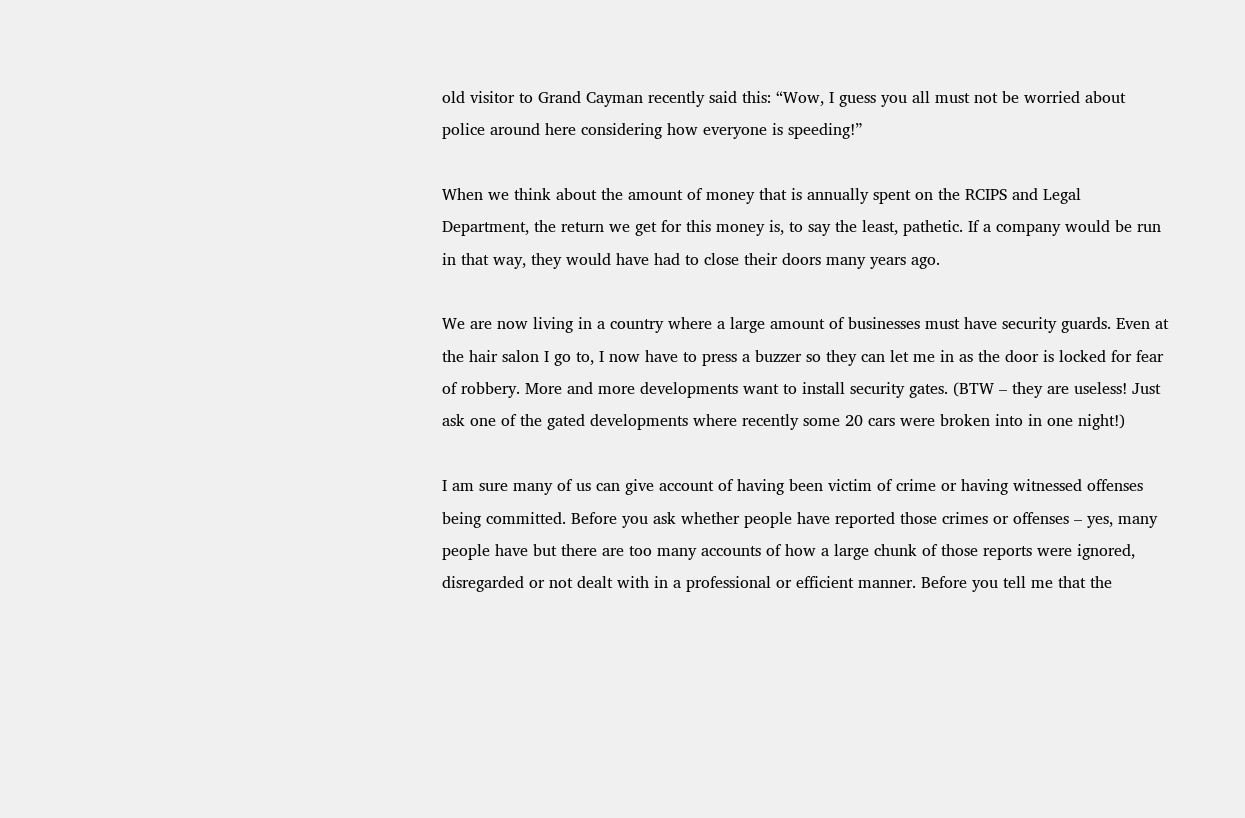old visitor to Grand Cayman recently said this: “Wow, I guess you all must not be worried about police around here considering how everyone is speeding!”

When we think about the amount of money that is annually spent on the RCIPS and Legal Department, the return we get for this money is, to say the least, pathetic. If a company would be run in that way, they would have had to close their doors many years ago.

We are now living in a country where a large amount of businesses must have security guards. Even at the hair salon I go to, I now have to press a buzzer so they can let me in as the door is locked for fear of robbery. More and more developments want to install security gates. (BTW – they are useless! Just ask one of the gated developments where recently some 20 cars were broken into in one night!)

I am sure many of us can give account of having been victim of crime or having witnessed offenses being committed. Before you ask whether people have reported those crimes or offenses – yes, many people have but there are too many accounts of how a large chunk of those reports were ignored, disregarded or not dealt with in a professional or efficient manner. Before you tell me that the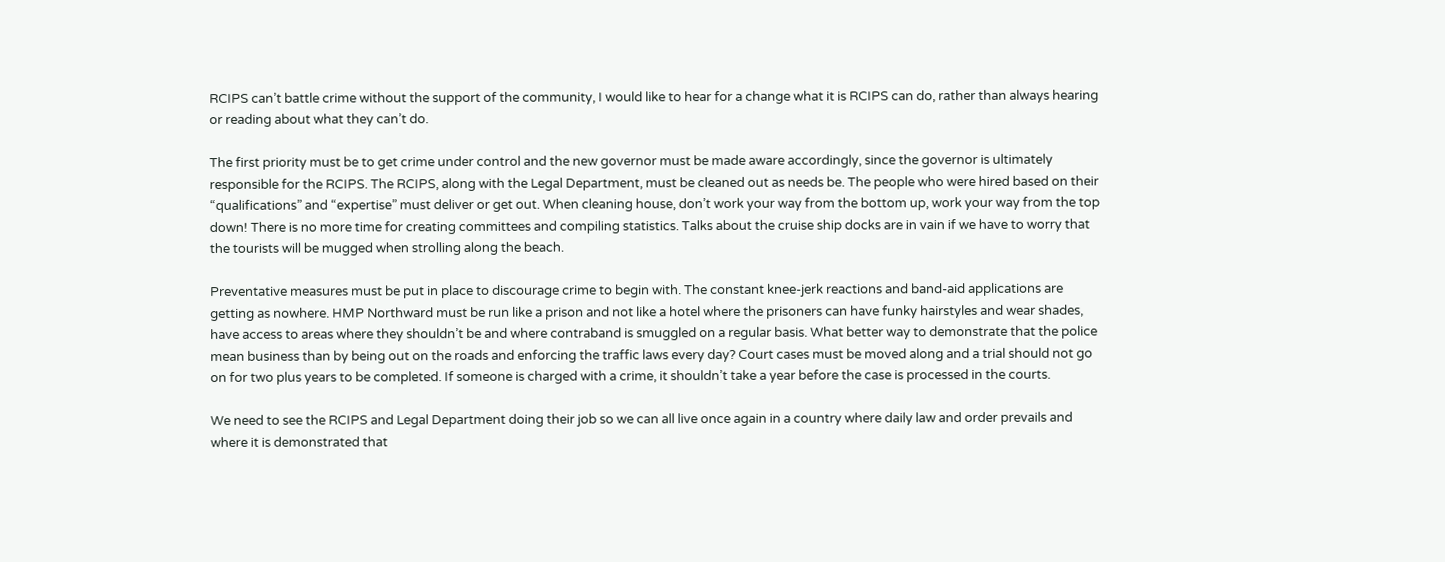RCIPS can’t battle crime without the support of the community, I would like to hear for a change what it is RCIPS can do, rather than always hearing or reading about what they can’t do.

The first priority must be to get crime under control and the new governor must be made aware accordingly, since the governor is ultimately responsible for the RCIPS. The RCIPS, along with the Legal Department, must be cleaned out as needs be. The people who were hired based on their “qualifications” and “expertise” must deliver or get out. When cleaning house, don’t work your way from the bottom up, work your way from the top down! There is no more time for creating committees and compiling statistics. Talks about the cruise ship docks are in vain if we have to worry that the tourists will be mugged when strolling along the beach.

Preventative measures must be put in place to discourage crime to begin with. The constant knee-jerk reactions and band-aid applications are getting as nowhere. HMP Northward must be run like a prison and not like a hotel where the prisoners can have funky hairstyles and wear shades, have access to areas where they shouldn’t be and where contraband is smuggled on a regular basis. What better way to demonstrate that the police mean business than by being out on the roads and enforcing the traffic laws every day? Court cases must be moved along and a trial should not go on for two plus years to be completed. If someone is charged with a crime, it shouldn’t take a year before the case is processed in the courts.

We need to see the RCIPS and Legal Department doing their job so we can all live once again in a country where daily law and order prevails and where it is demonstrated that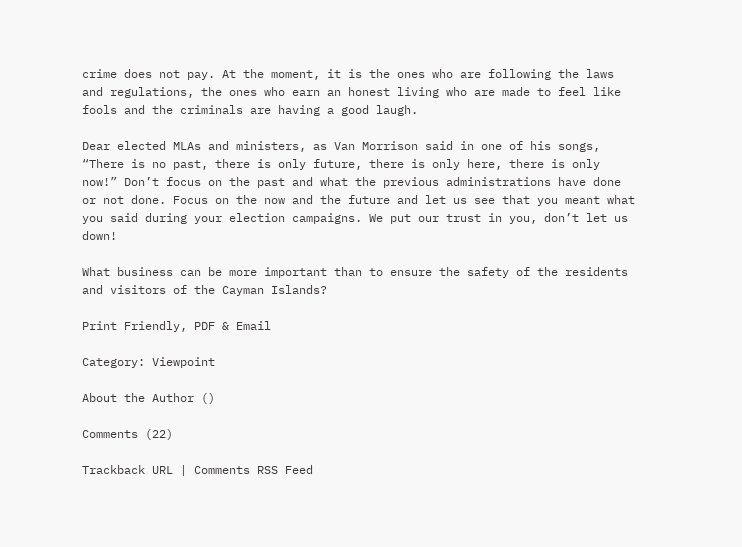crime does not pay. At the moment, it is the ones who are following the laws and regulations, the ones who earn an honest living who are made to feel like fools and the criminals are having a good laugh.

Dear elected MLAs and ministers, as Van Morrison said in one of his songs, “There is no past, there is only future, there is only here, there is only now!” Don’t focus on the past and what the previous administrations have done or not done. Focus on the now and the future and let us see that you meant what you said during your election campaigns. We put our trust in you, don’t let us down!

What business can be more important than to ensure the safety of the residents and visitors of the Cayman Islands?

Print Friendly, PDF & Email

Category: Viewpoint

About the Author ()

Comments (22)

Trackback URL | Comments RSS Feed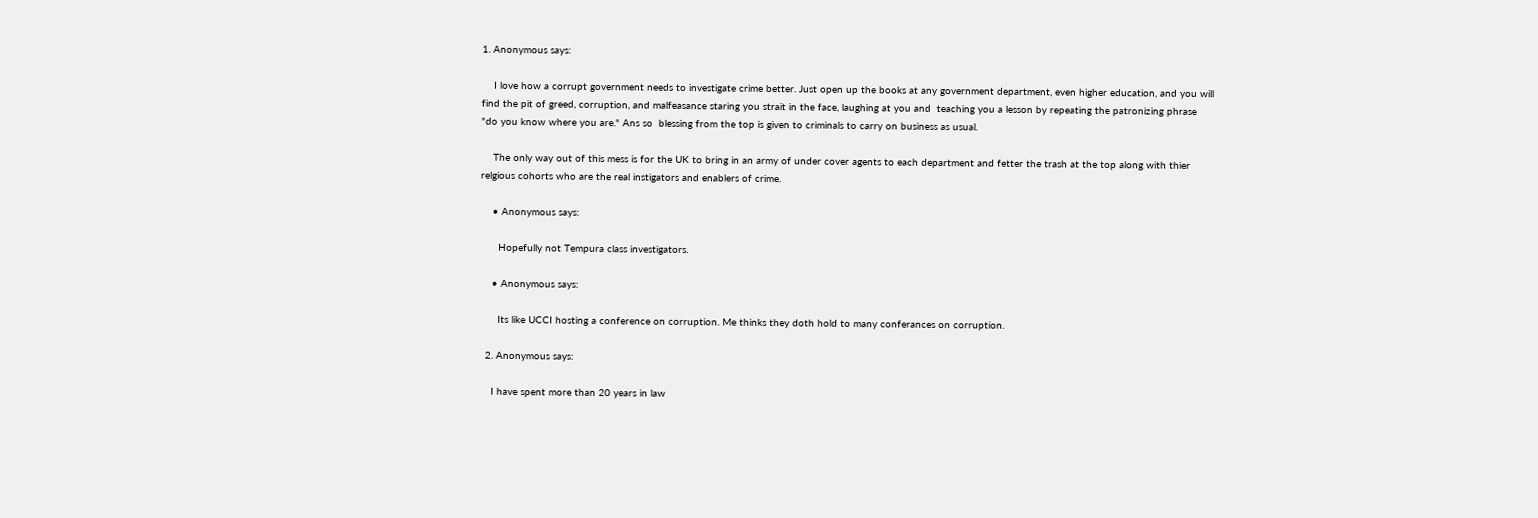1. Anonymous says:

    I love how a corrupt government needs to investigate crime better. Just open up the books at any government department, even higher education, and you will find the pit of greed, corruption, and malfeasance staring you strait in the face, laughing at you and  teaching you a lesson by repeating the patronizing phrase "do you know where you are." Ans so  blessing from the top is given to criminals to carry on business as usual.

    The only way out of this mess is for the UK to bring in an army of under cover agents to each department and fetter the trash at the top along with thier relgious cohorts who are the real instigators and enablers of crime.

    • Anonymous says:

      Hopefully not Tempura class investigators.

    • Anonymous says:

      Its like UCCI hosting a conference on corruption. Me thinks they doth hold to many conferances on corruption.

  2. Anonymous says:

    I have spent more than 20 years in law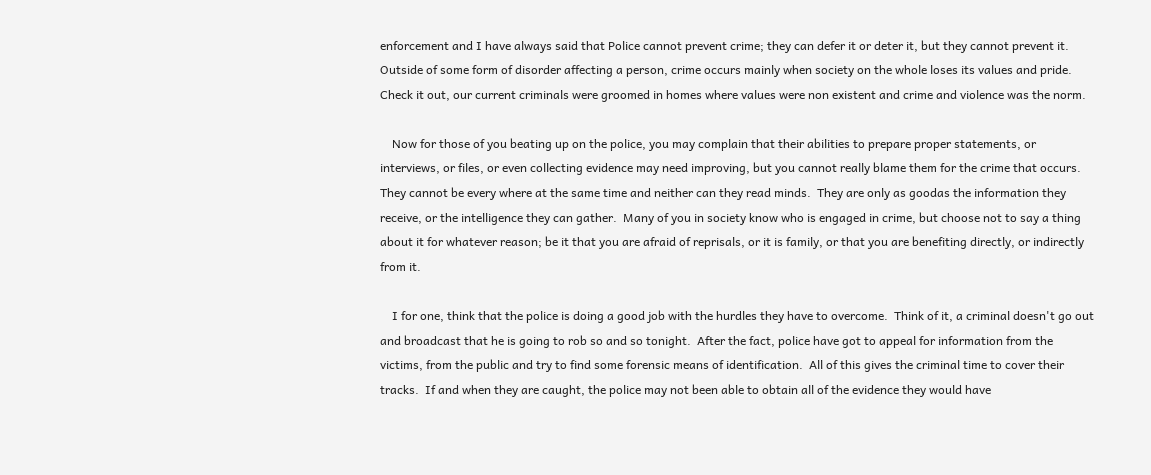enforcement and I have always said that Police cannot prevent crime; they can defer it or deter it, but they cannot prevent it.  Outside of some form of disorder affecting a person, crime occurs mainly when society on the whole loses its values and pride.  Check it out, our current criminals were groomed in homes where values were non existent and crime and violence was the norm.

    Now for those of you beating up on the police, you may complain that their abilities to prepare proper statements, or interviews, or files, or even collecting evidence may need improving, but you cannot really blame them for the crime that occurs.  They cannot be every where at the same time and neither can they read minds.  They are only as goodas the information they receive, or the intelligence they can gather.  Many of you in society know who is engaged in crime, but choose not to say a thing about it for whatever reason; be it that you are afraid of reprisals, or it is family, or that you are benefiting directly, or indirectly from it.

    I for one, think that the police is doing a good job with the hurdles they have to overcome.  Think of it, a criminal doesn't go out and broadcast that he is going to rob so and so tonight.  After the fact, police have got to appeal for information from the victims, from the public and try to find some forensic means of identification.  All of this gives the criminal time to cover their tracks.  If and when they are caught, the police may not been able to obtain all of the evidence they would have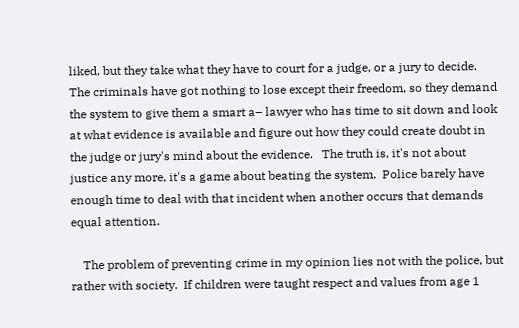liked, but they take what they have to court for a judge, or a jury to decide.  The criminals have got nothing to lose except their freedom, so they demand the system to give them a smart a– lawyer who has time to sit down and look at what evidence is available and figure out how they could create doubt in the judge or jury's mind about the evidence.   The truth is, it's not about justice any more, it's a game about beating the system.  Police barely have enough time to deal with that incident when another occurs that demands equal attention.

    The problem of preventing crime in my opinion lies not with the police, but rather with society.  If children were taught respect and values from age 1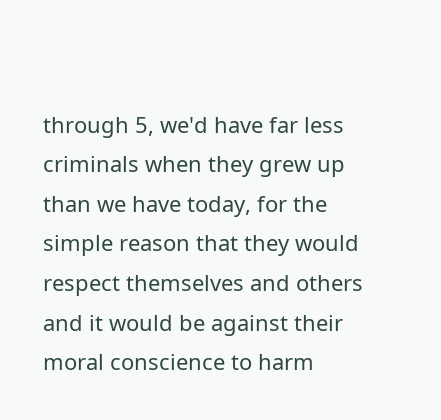through 5, we'd have far less criminals when they grew up than we have today, for the simple reason that they would respect themselves and others and it would be against their moral conscience to harm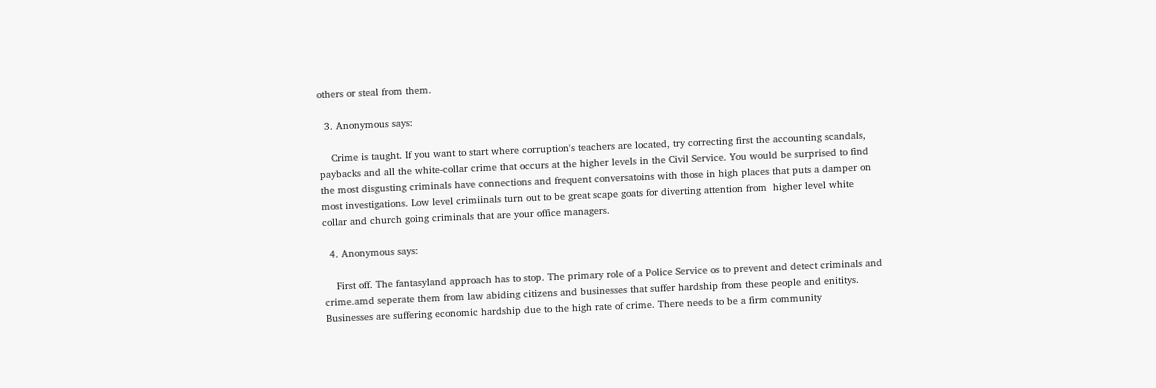others or steal from them.

  3. Anonymous says:

    Crime is taught. If you want to start where corruption's teachers are located, try correcting first the accounting scandals, paybacks and all the white-collar crime that occurs at the higher levels in the Civil Service. You would be surprised to find the most disgusting criminals have connections and frequent conversatoins with those in high places that puts a damper on most investigations. Low level crimiinals turn out to be great scape goats for diverting attention from  higher level white collar and church going criminals that are your office managers.

  4. Anonymous says:

    First off. The fantasyland approach has to stop. The primary role of a Police Service os to prevent and detect criminals and crime.amd seperate them from law abiding citizens and businesses that suffer hardship from these people and enititys. Businesses are suffering economic hardship due to the high rate of crime. There needs to be a firm community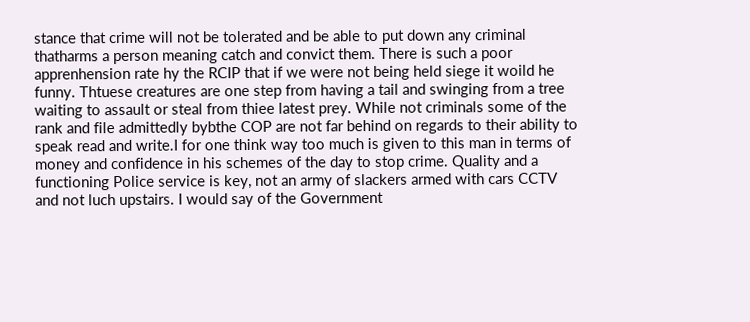stance that crime will not be tolerated and be able to put down any criminal thatharms a person meaning catch and convict them. There is such a poor apprenhension rate hy the RCIP that if we were not being held siege it woild he funny. Thtuese creatures are one step from having a tail and swinging from a tree waiting to assault or steal from thiee latest prey. While not criminals some of the rank and file admittedly bybthe COP are not far behind on regards to their ability to speak read and write.I for one think way too much is given to this man in terms of money and confidence in his schemes of the day to stop crime. Quality and a functioning Police service is key, not an army of slackers armed with cars CCTV and not luch upstairs. I would say of the Government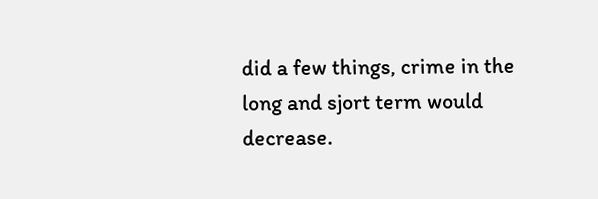did a few things, crime in the long and sjort term would decrease.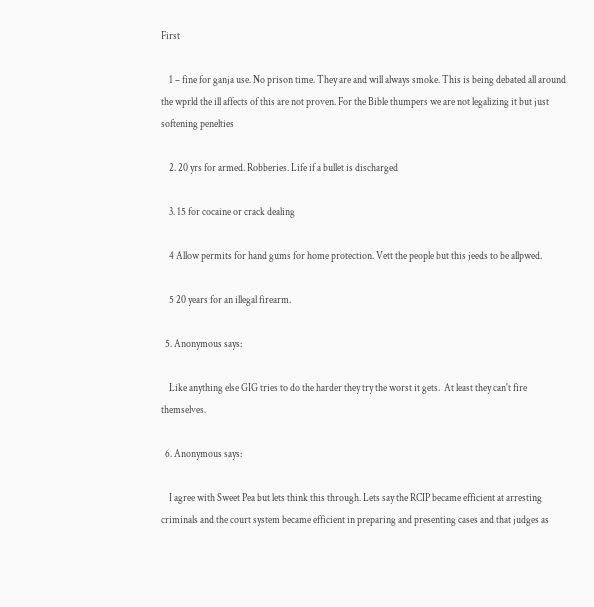First

    1 – fine for ganja use. No prison time. They are and will always smoke. This is being debated all around the wprld the ill affects of this are not proven. For the Bible thumpers we are not legalizing it but just softening penelties

    2. 20 yrs for armed. Robberies. Life if a bullet is discharged

    3. 15 for cocaine or crack dealing

    4 Allow permits for hand gums for home protection. Vett the people but this jeeds to be allpwed.

    5 20 years for an illegal firearm.

  5. Anonymous says:

    Like anything else GIG tries to do the harder they try the worst it gets.  At least they can't fire themselves.

  6. Anonymous says:

    I agree with Sweet Pea but lets think this through. Lets say the RCIP became efficient at arresting criminals and the court system became efficient in preparing and presenting cases and that judges as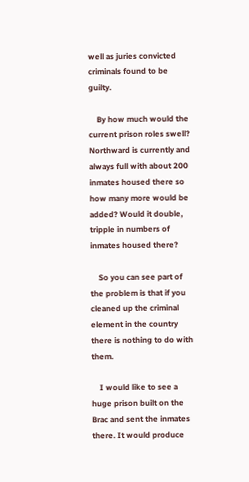well as juries convicted criminals found to be guilty.

    By how much would the current prison roles swell? Northward is currently and always full with about 200 inmates housed there so how many more would be added? Would it double, tripple in numbers of inmates housed there?

    So you can see part of the problem is that if you cleaned up the criminal element in the country there is nothing to do with them.

    I would like to see a huge prison built on the Brac and sent the inmates there. It would produce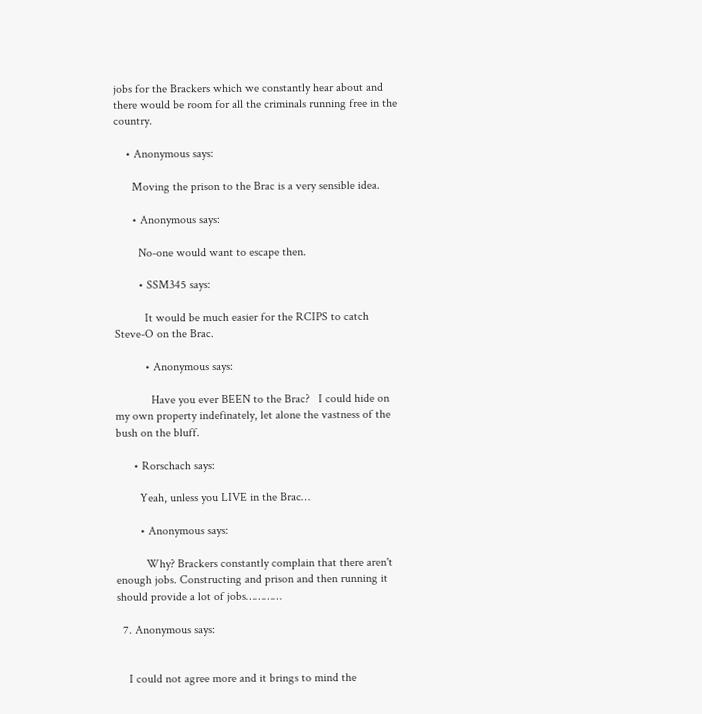jobs for the Brackers which we constantly hear about and there would be room for all the criminals running free in the country.

    • Anonymous says:

      Moving the prison to the Brac is a very sensible idea.

      • Anonymous says:

        No-one would want to escape then.

        • SSM345 says:

          It would be much easier for the RCIPS to catch Steve-O on the Brac.

          • Anonymous says:

            Have you ever BEEN to the Brac?   I could hide on my own property indefinately, let alone the vastness of the bush on the bluff.

      • Rorschach says:

        Yeah, unless you LIVE in the Brac…

        • Anonymous says:

          Why? Brackers constantly complain that there aren't enough jobs. Constructing and prison and then running it should provide a lot of jobs…………

  7. Anonymous says:


    I could not agree more and it brings to mind the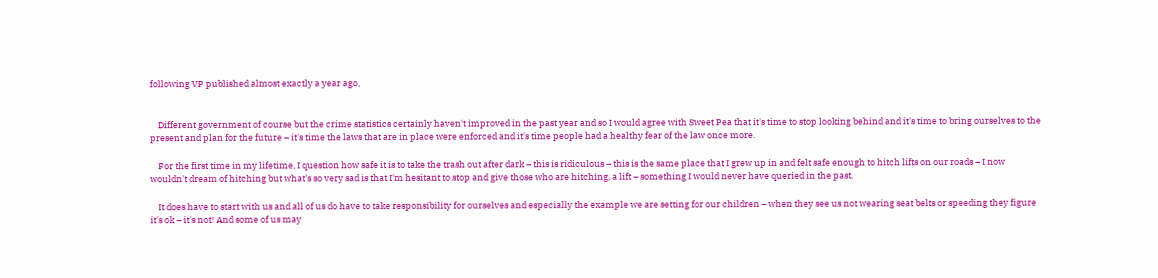following VP published almost exactly a year ago,


    Different government of course but the crime statistics certainly haven't improved in the past year and so I would agree with Sweet Pea that it's time to stop looking behind and it's time to bring ourselves to the present and plan for the future – it's time the laws that are in place were enforced and it's time people had a healthy fear of the law once more.

    For the first time in my lifetime, I question how safe it is to take the trash out after dark – this is ridiculous – this is the same place that I grew up in and felt safe enough to hitch lifts on our roads – I now wouldn't dream of hitching but what's so very sad is that I'm hesitant to stop and give those who are hitching, a lift – something I would never have queried in the past.

    It does have to start with us and all of us do have to take responsibility for ourselves and especially the example we are setting for our children – when they see us not wearing seat belts or speeding they figure it's ok – it's not! And some of us may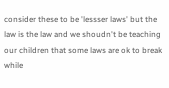consider these to be 'lessser laws' but the law is the law and we shoudn't be teaching our children that some laws are ok to break while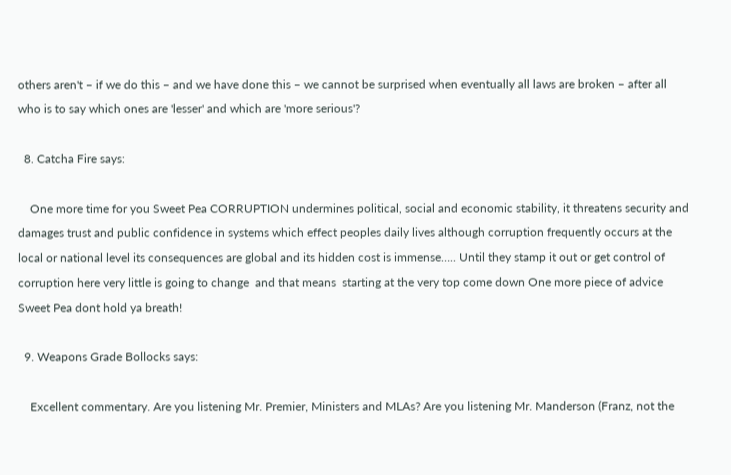others aren't – if we do this – and we have done this – we cannot be surprised when eventually all laws are broken – after all who is to say which ones are 'lesser' and which are 'more serious'?

  8. Catcha Fire says:

    One more time for you Sweet Pea CORRUPTION undermines political, social and economic stability, it threatens security and damages trust and public confidence in systems which effect peoples daily lives although corruption frequently occurs at the local or national level its consequences are global and its hidden cost is immense….. Until they stamp it out or get control of corruption here very little is going to change  and that means  starting at the very top come down One more piece of advice Sweet Pea dont hold ya breath!

  9. Weapons Grade Bollocks says:

    Excellent commentary. Are you listening Mr. Premier, Ministers and MLAs? Are you listening Mr. Manderson (Franz, not the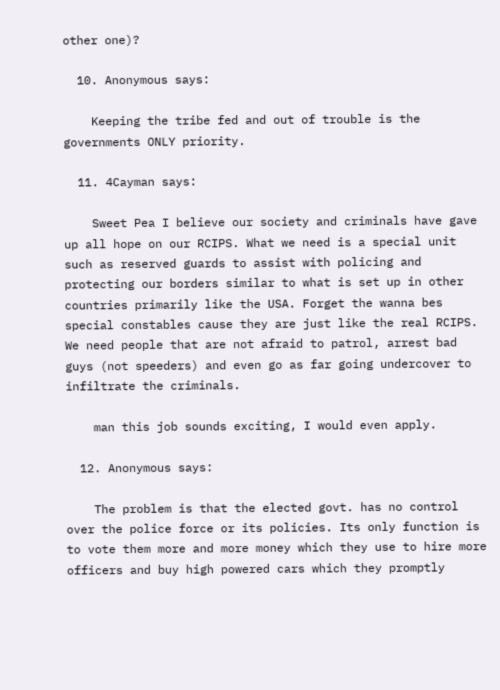other one)?

  10. Anonymous says:

    Keeping the tribe fed and out of trouble is the governments ONLY priority.

  11. 4Cayman says:

    Sweet Pea I believe our society and criminals have gave up all hope on our RCIPS. What we need is a special unit such as reserved guards to assist with policing and protecting our borders similar to what is set up in other countries primarily like the USA. Forget the wanna bes special constables cause they are just like the real RCIPS. We need people that are not afraid to patrol, arrest bad guys (not speeders) and even go as far going undercover to infiltrate the criminals.

    man this job sounds exciting, I would even apply.

  12. Anonymous says:

    The problem is that the elected govt. has no control over the police force or its policies. Its only function is to vote them more and more money which they use to hire more officers and buy high powered cars which they promptly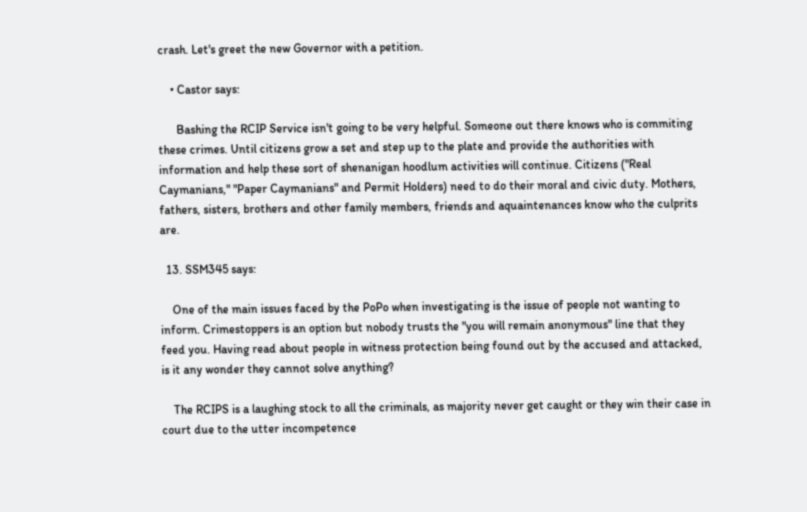crash. Let's greet the new Governor with a petition.

    • Castor says:

      Bashing the RCIP Service isn't going to be very helpful. Someone out there knows who is commiting these crimes. Until citizens grow a set and step up to the plate and provide the authorities with information and help these sort of shenanigan hoodlum activities will continue. Citizens ("Real Caymanians," "Paper Caymanians" and Permit Holders) need to do their moral and civic duty. Mothers, fathers, sisters, brothers and other family members, friends and aquaintenances know who the culprits are.

  13. SSM345 says:

    One of the main issues faced by the PoPo when investigating is the issue of people not wanting to inform. Crimestoppers is an option but nobody trusts the "you will remain anonymous" line that they feed you. Having read about people in witness protection being found out by the accused and attacked, is it any wonder they cannot solve anything?

    The RCIPS is a laughing stock to all the criminals, as majority never get caught or they win their case in court due to the utter incompetence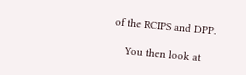of the RCIPS and DPP.

    You then look at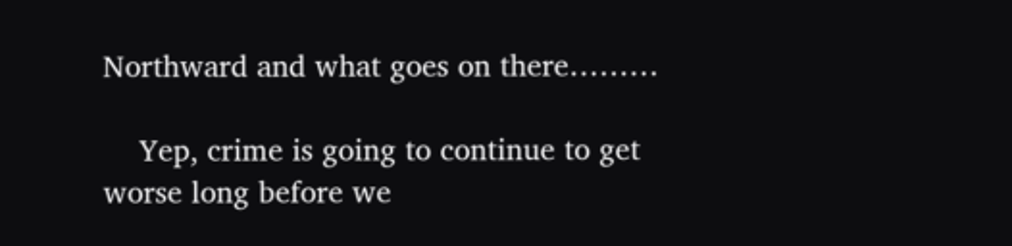Northward and what goes on there………

    Yep, crime is going to continue to get worse long before we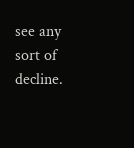see any sort of decline.